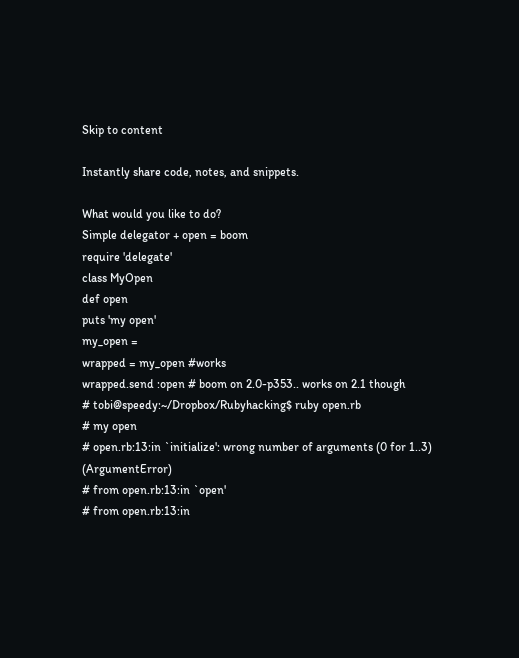Skip to content

Instantly share code, notes, and snippets.

What would you like to do?
Simple delegator + open = boom
require 'delegate'
class MyOpen
def open
puts 'my open'
my_open =
wrapped = my_open #works
wrapped.send :open # boom on 2.0-p353.. works on 2.1 though
# tobi@speedy:~/Dropbox/Rubyhacking$ ruby open.rb
# my open
# open.rb:13:in `initialize': wrong number of arguments (0 for 1..3) (ArgumentError)
# from open.rb:13:in `open'
# from open.rb:13:in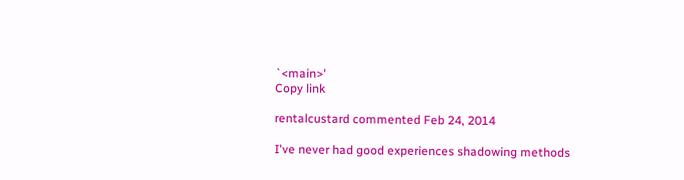`<main>'
Copy link

rentalcustard commented Feb 24, 2014

I've never had good experiences shadowing methods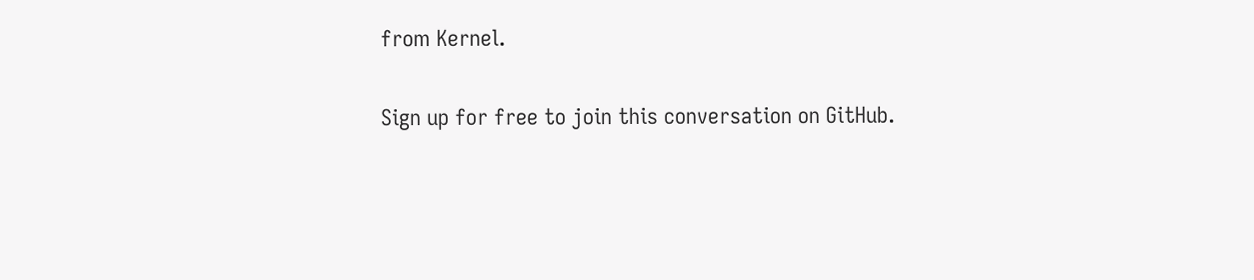from Kernel.

Sign up for free to join this conversation on GitHub.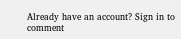Already have an account? Sign in to comment